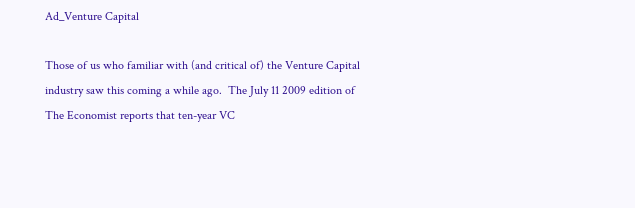Ad_Venture Capital

Those of us who familiar with (and critical of) the Venture Capital industry saw this coming a while ago.  The July 11 2009 edition of The Economist reports that ten-year VC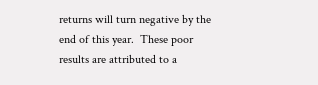returns will turn negative by the end of this year.  These poor results are attributed to a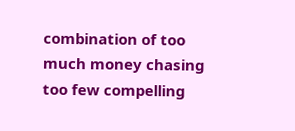combination of too much money chasing too few compelling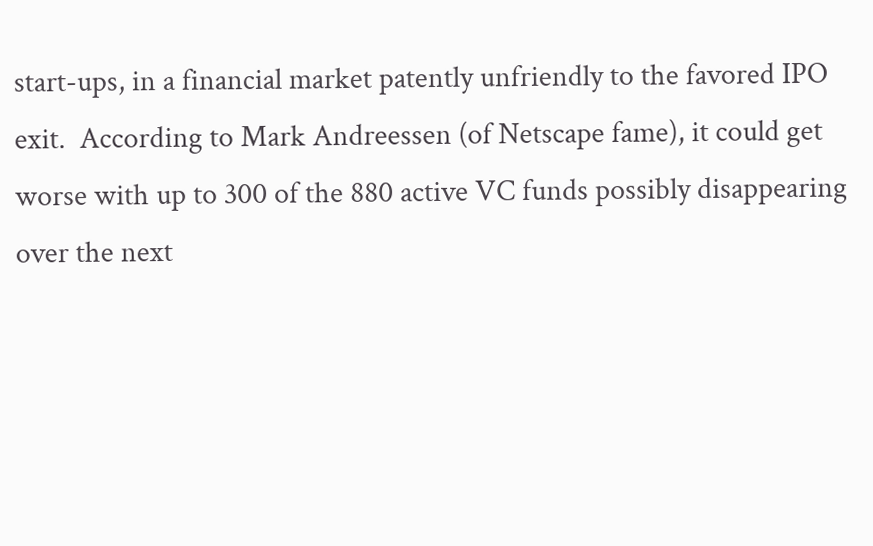start-ups, in a financial market patently unfriendly to the favored IPO exit.  According to Mark Andreessen (of Netscape fame), it could get worse with up to 300 of the 880 active VC funds possibly disappearing over the next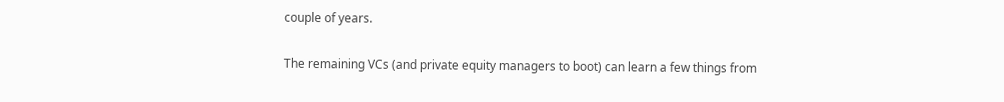couple of years.

The remaining VCs (and private equity managers to boot) can learn a few things from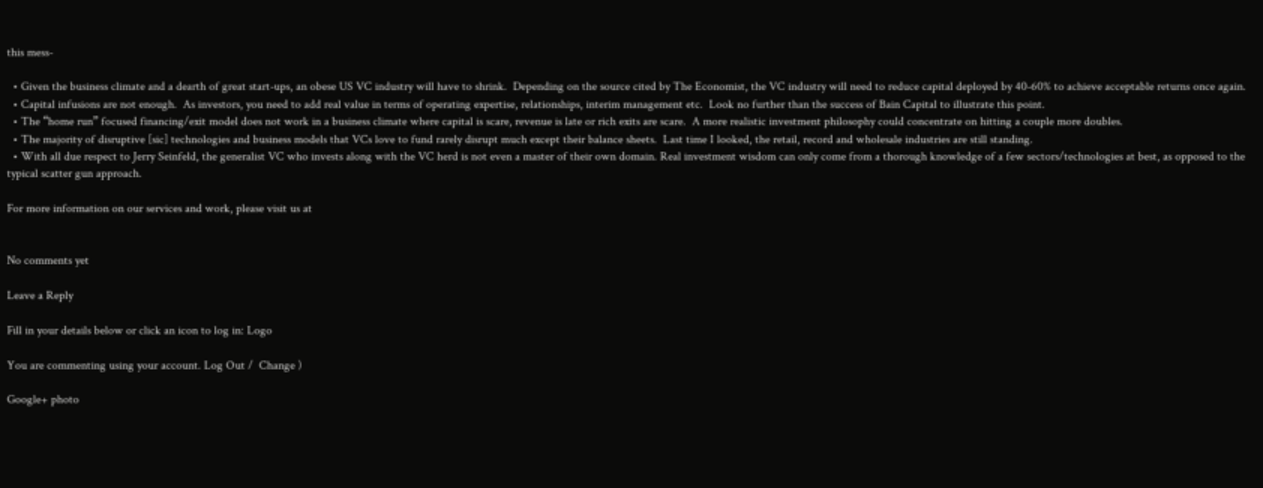this mess-

  • Given the business climate and a dearth of great start-ups, an obese US VC industry will have to shrink.  Depending on the source cited by The Economist, the VC industry will need to reduce capital deployed by 40-60% to achieve acceptable returns once again.
  • Capital infusions are not enough.  As investors, you need to add real value in terms of operating expertise, relationships, interim management etc.  Look no further than the success of Bain Capital to illustrate this point.
  • The “home run” focused financing/exit model does not work in a business climate where capital is scare, revenue is late or rich exits are scare.  A more realistic investment philosophy could concentrate on hitting a couple more doubles.
  • The majority of disruptive [sic] technologies and business models that VCs love to fund rarely disrupt much except their balance sheets.  Last time I looked, the retail, record and wholesale industries are still standing.
  • With all due respect to Jerry Seinfeld, the generalist VC who invests along with the VC herd is not even a master of their own domain. Real investment wisdom can only come from a thorough knowledge of a few sectors/technologies at best, as opposed to the typical scatter gun approach.

For more information on our services and work, please visit us at


No comments yet

Leave a Reply

Fill in your details below or click an icon to log in: Logo

You are commenting using your account. Log Out /  Change )

Google+ photo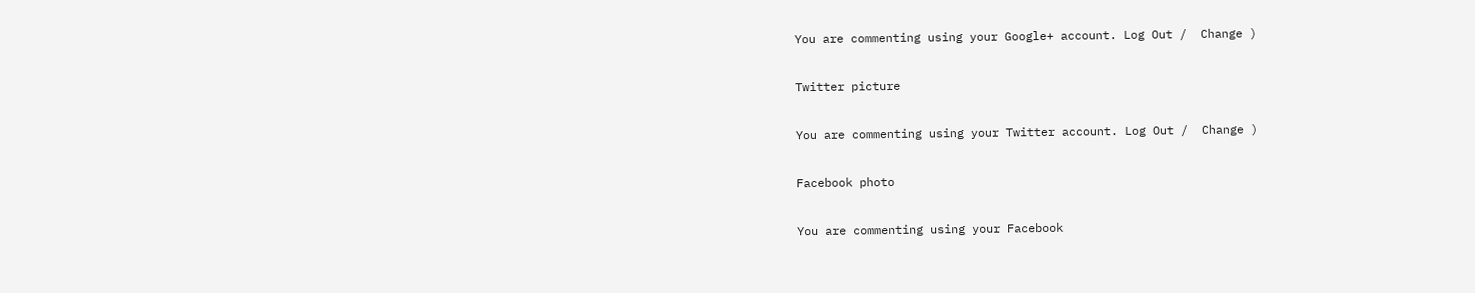You are commenting using your Google+ account. Log Out /  Change )

Twitter picture

You are commenting using your Twitter account. Log Out /  Change )

Facebook photo

You are commenting using your Facebook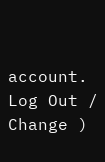account. Log Out /  Change )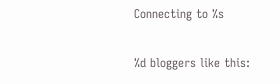Connecting to %s

%d bloggers like this: